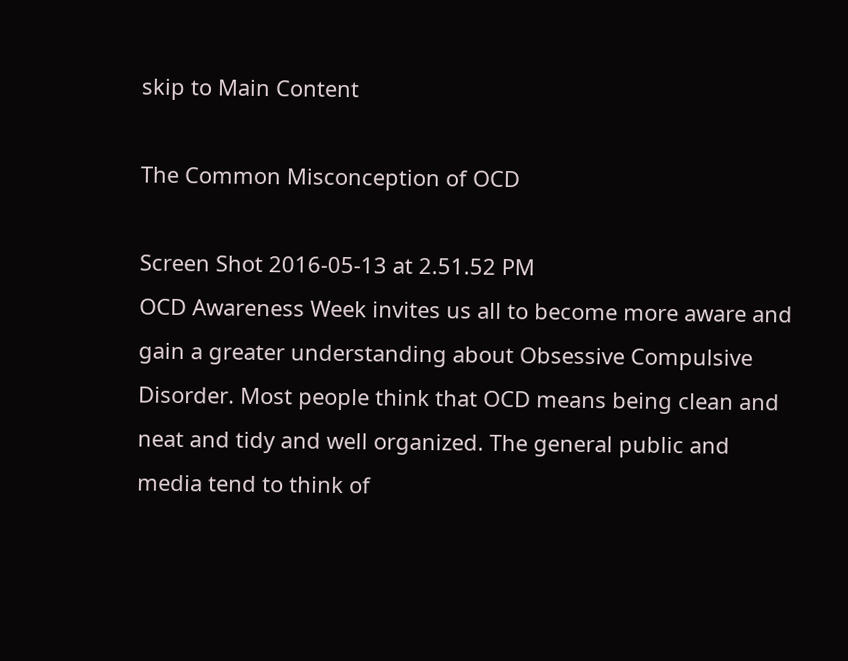skip to Main Content

The Common Misconception of OCD

Screen Shot 2016-05-13 at 2.51.52 PM
OCD Awareness Week invites us all to become more aware and gain a greater understanding about Obsessive Compulsive Disorder. Most people think that OCD means being clean and neat and tidy and well organized. The general public and media tend to think of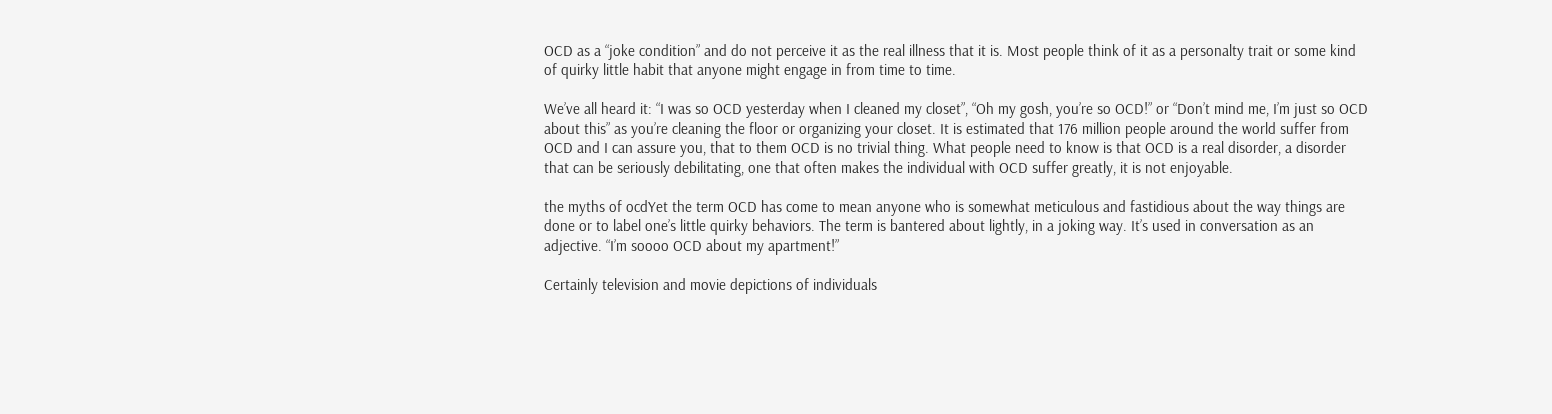OCD as a “joke condition” and do not perceive it as the real illness that it is. Most people think of it as a personalty trait or some kind of quirky little habit that anyone might engage in from time to time.

We’ve all heard it: “I was so OCD yesterday when I cleaned my closet”, “Oh my gosh, you’re so OCD!” or “Don’t mind me, I’m just so OCD about this” as you’re cleaning the floor or organizing your closet. It is estimated that 176 million people around the world suffer from OCD and I can assure you, that to them OCD is no trivial thing. What people need to know is that OCD is a real disorder, a disorder that can be seriously debilitating, one that often makes the individual with OCD suffer greatly, it is not enjoyable.

the myths of ocdYet the term OCD has come to mean anyone who is somewhat meticulous and fastidious about the way things are done or to label one’s little quirky behaviors. The term is bantered about lightly, in a joking way. It’s used in conversation as an adjective. “I’m soooo OCD about my apartment!”

Certainly television and movie depictions of individuals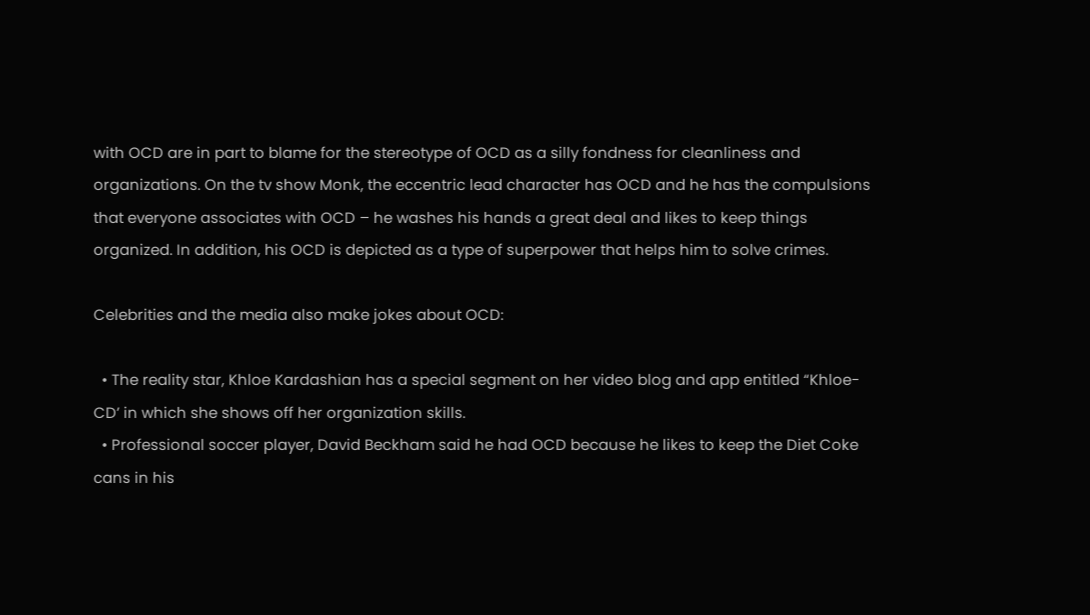with OCD are in part to blame for the stereotype of OCD as a silly fondness for cleanliness and organizations. On the tv show Monk, the eccentric lead character has OCD and he has the compulsions that everyone associates with OCD – he washes his hands a great deal and likes to keep things organized. In addition, his OCD is depicted as a type of superpower that helps him to solve crimes.

Celebrities and the media also make jokes about OCD:

  • The reality star, Khloe Kardashian has a special segment on her video blog and app entitled “Khloe-CD’ in which she shows off her organization skills.
  • Professional soccer player, David Beckham said he had OCD because he likes to keep the Diet Coke cans in his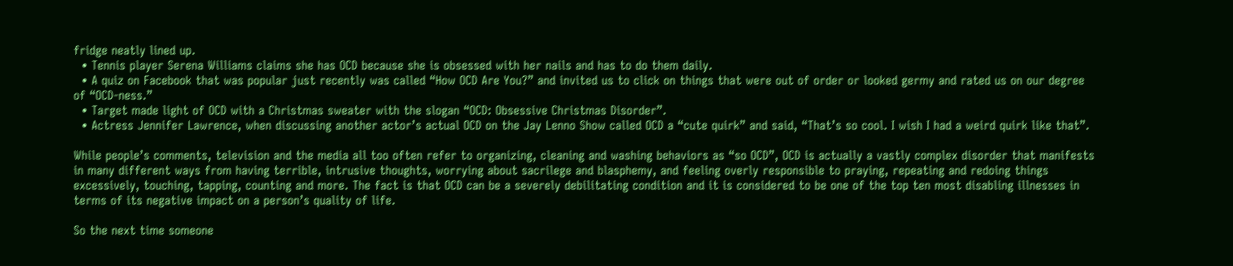fridge neatly lined up.
  • Tennis player Serena Williams claims she has OCD because she is obsessed with her nails and has to do them daily.
  • A quiz on Facebook that was popular just recently was called “How OCD Are You?” and invited us to click on things that were out of order or looked germy and rated us on our degree of “OCD-ness.”
  • Target made light of OCD with a Christmas sweater with the slogan “OCD: Obsessive Christmas Disorder”.
  • Actress Jennifer Lawrence, when discussing another actor’s actual OCD on the Jay Lenno Show called OCD a “cute quirk” and said, “That’s so cool. I wish I had a weird quirk like that”.

While people’s comments, television and the media all too often refer to organizing, cleaning and washing behaviors as “so OCD”, OCD is actually a vastly complex disorder that manifests in many different ways from having terrible, intrusive thoughts, worrying about sacrilege and blasphemy, and feeling overly responsible to praying, repeating and redoing things excessively, touching, tapping, counting and more. The fact is that OCD can be a severely debilitating condition and it is considered to be one of the top ten most disabling illnesses in terms of its negative impact on a person’s quality of life.

So the next time someone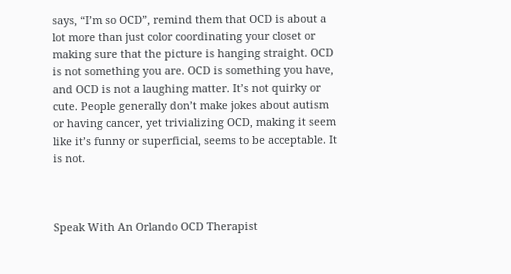says, “I’m so OCD”, remind them that OCD is about a lot more than just color coordinating your closet or making sure that the picture is hanging straight. OCD is not something you are. OCD is something you have, and OCD is not a laughing matter. It’s not quirky or cute. People generally don’t make jokes about autism  or having cancer, yet trivializing OCD, making it seem like it’s funny or superficial, seems to be acceptable. It is not.



Speak With An Orlando OCD Therapist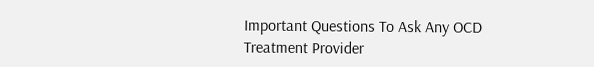Important Questions To Ask Any OCD Treatment Provider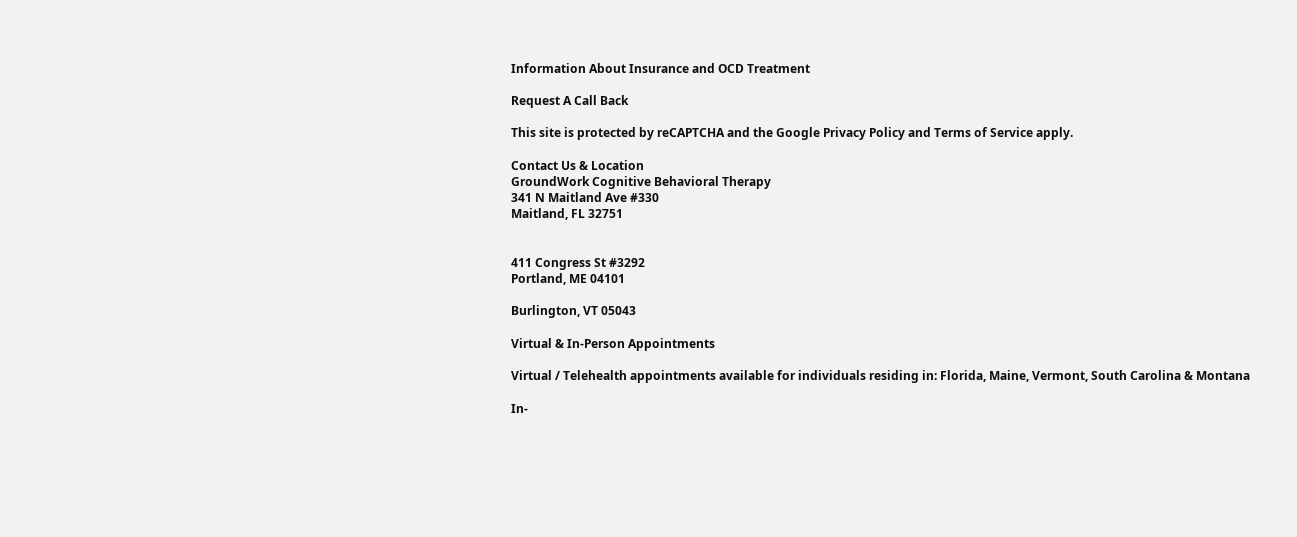Information About Insurance and OCD Treatment

Request A Call Back

This site is protected by reCAPTCHA and the Google Privacy Policy and Terms of Service apply.

Contact Us & Location
GroundWork Cognitive Behavioral Therapy
341 N Maitland Ave #330
Maitland, FL 32751


411 Congress St #3292
Portland, ME 04101

Burlington, VT 05043

Virtual & In-Person Appointments

Virtual / Telehealth appointments available for individuals residing in: Florida, Maine, Vermont, South Carolina & Montana

In-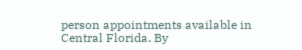person appointments available in Central Florida. By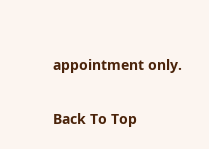appointment only.

Back To Top